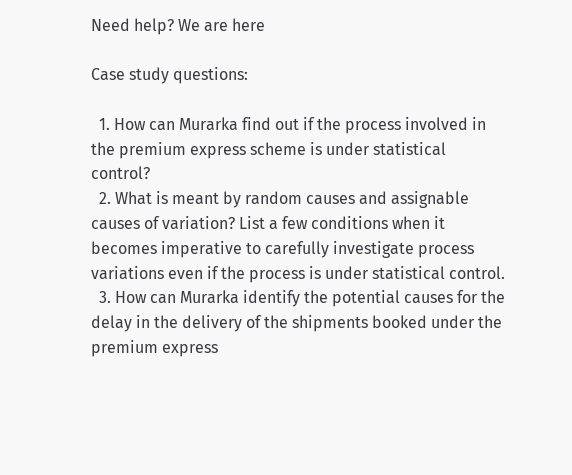Need help? We are here

Case study questions:

  1. How can Murarka find out if the process involved in the premium express scheme is under statistical control?
  2. What is meant by random causes and assignable causes of variation? List a few conditions when it becomes imperative to carefully investigate process variations even if the process is under statistical control.
  3. How can Murarka identify the potential causes for the delay in the delivery of the shipments booked under the premium express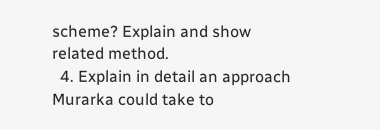scheme? Explain and show related method.
  4. Explain in detail an approach Murarka could take to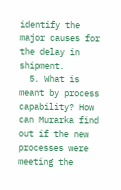identify the major causes for the delay in shipment.
  5. What is meant by process capability? How can Murarka find out if the new processes were meeting the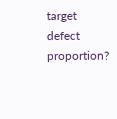target defect proportion?